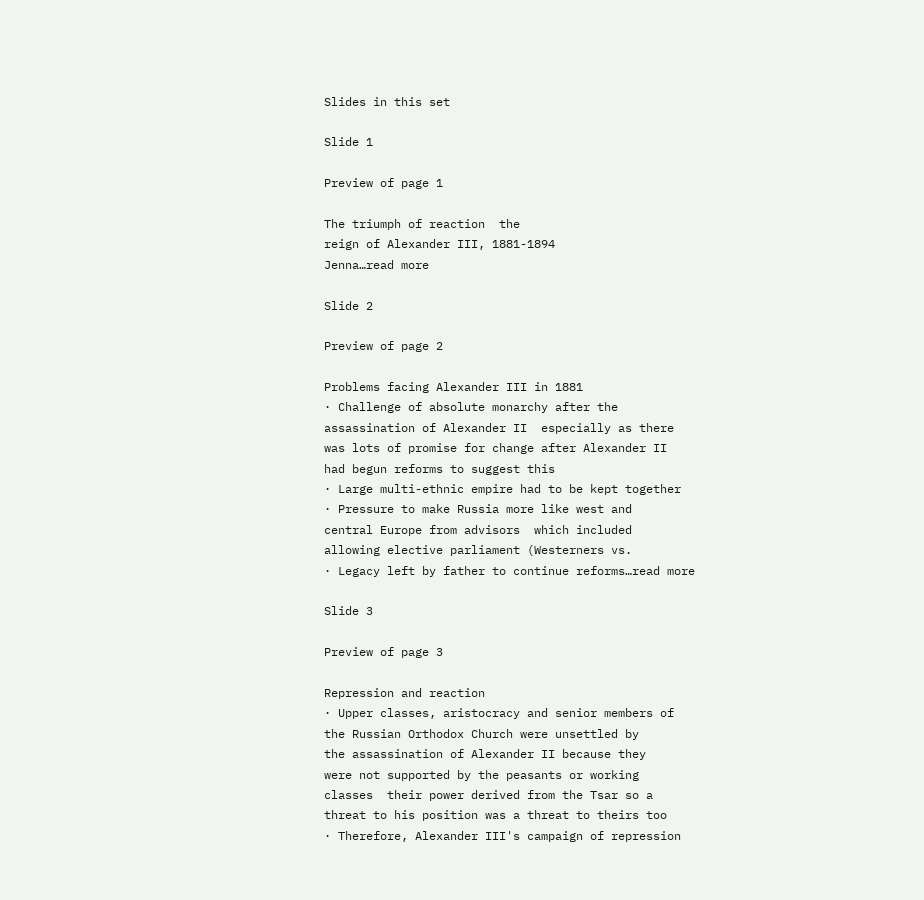Slides in this set

Slide 1

Preview of page 1

The triumph of reaction  the
reign of Alexander III, 1881-1894
Jenna…read more

Slide 2

Preview of page 2

Problems facing Alexander III in 1881
· Challenge of absolute monarchy after the
assassination of Alexander II  especially as there
was lots of promise for change after Alexander II
had begun reforms to suggest this
· Large multi-ethnic empire had to be kept together
· Pressure to make Russia more like west and
central Europe from advisors  which included
allowing elective parliament (Westerners vs.
· Legacy left by father to continue reforms…read more

Slide 3

Preview of page 3

Repression and reaction
· Upper classes, aristocracy and senior members of
the Russian Orthodox Church were unsettled by
the assassination of Alexander II because they
were not supported by the peasants or working
classes  their power derived from the Tsar so a
threat to his position was a threat to theirs too
· Therefore, Alexander III's campaign of repression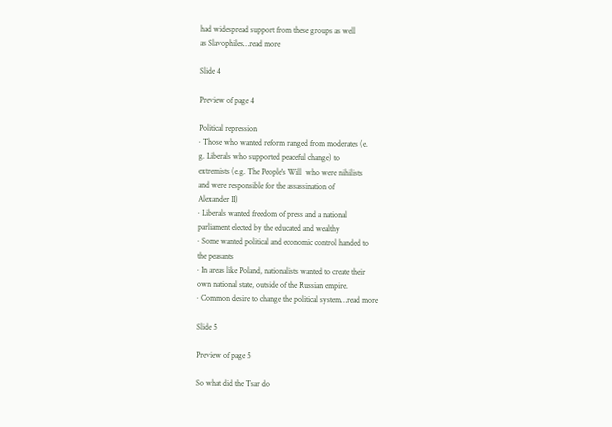had widespread support from these groups as well
as Slavophiles…read more

Slide 4

Preview of page 4

Political repression
· Those who wanted reform ranged from moderates (e.
g. Liberals who supported peaceful change) to
extremists (e.g. The People's Will  who were nihilists
and were responsible for the assassination of
Alexander II)
· Liberals wanted freedom of press and a national
parliament elected by the educated and wealthy
· Some wanted political and economic control handed to
the peasants
· In areas like Poland, nationalists wanted to create their
own national state, outside of the Russian empire.
· Common desire to change the political system…read more

Slide 5

Preview of page 5

So what did the Tsar do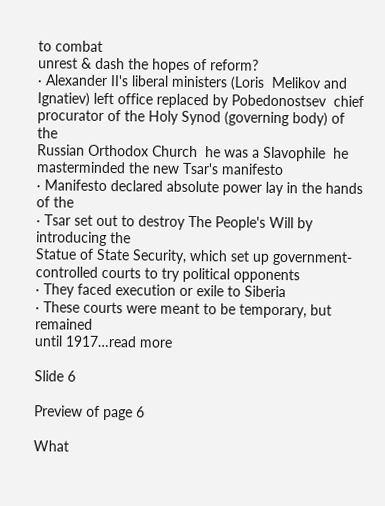to combat
unrest & dash the hopes of reform?
· Alexander II's liberal ministers (Loris  Melikov and
Ignatiev) left office replaced by Pobedonostsev  chief
procurator of the Holy Synod (governing body) of the
Russian Orthodox Church  he was a Slavophile  he
masterminded the new Tsar's manifesto
· Manifesto declared absolute power lay in the hands of the
· Tsar set out to destroy The People's Will by introducing the
Statue of State Security, which set up government-
controlled courts to try political opponents
· They faced execution or exile to Siberia
· These courts were meant to be temporary, but remained
until 1917…read more

Slide 6

Preview of page 6

What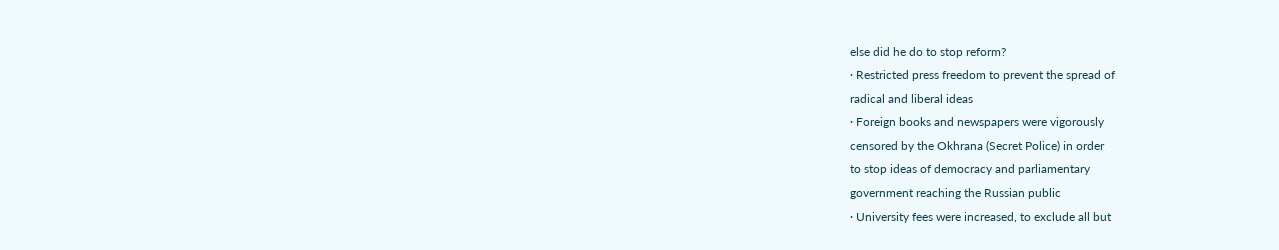else did he do to stop reform?
· Restricted press freedom to prevent the spread of
radical and liberal ideas
· Foreign books and newspapers were vigorously
censored by the Okhrana (Secret Police) in order
to stop ideas of democracy and parliamentary
government reaching the Russian public
· University fees were increased, to exclude all but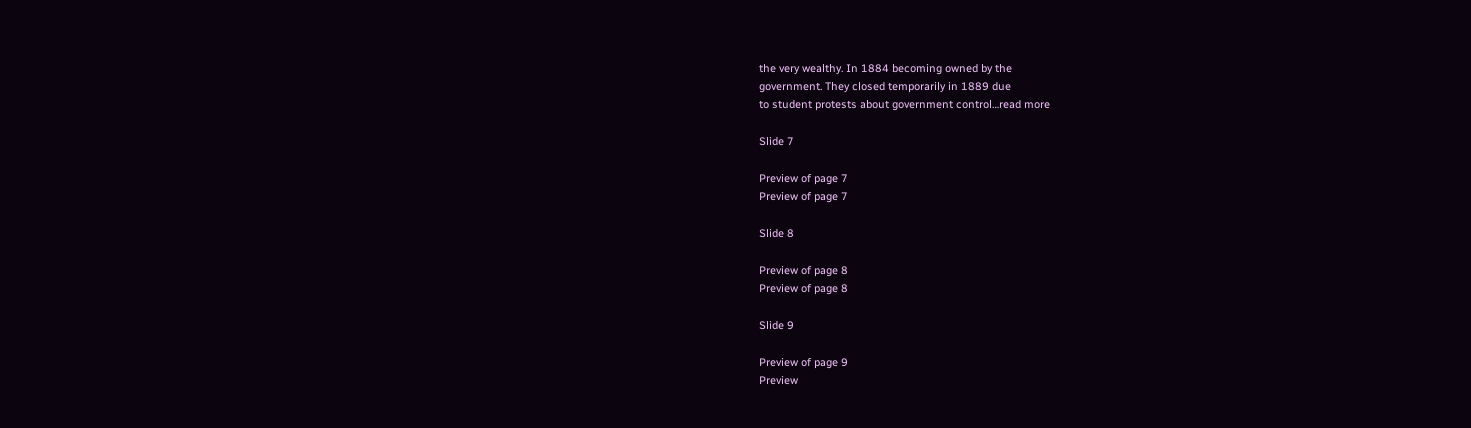the very wealthy. In 1884 becoming owned by the
government. They closed temporarily in 1889 due
to student protests about government control…read more

Slide 7

Preview of page 7
Preview of page 7

Slide 8

Preview of page 8
Preview of page 8

Slide 9

Preview of page 9
Preview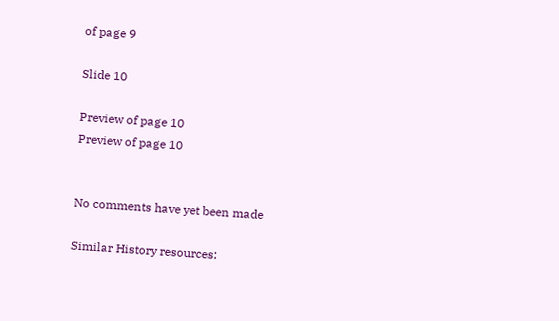of page 9

Slide 10

Preview of page 10
Preview of page 10


No comments have yet been made

Similar History resources: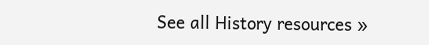See all History resources »